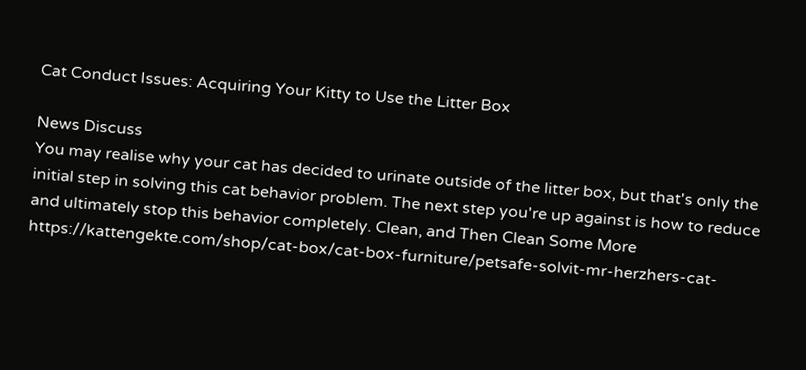Cat Conduct Issues: Acquiring Your Kitty to Use the Litter Box

News Discuss
You may realise why your cat has decided to urinate outside of the litter box, but that's only the initial step in solving this cat behavior problem. The next step you're up against is how to reduce and ultimately stop this behavior completely. Clean, and Then Clean Some More https://kattengekte.com/shop/cat-box/cat-box-furniture/petsafe-solvit-mr-herzhers-cat-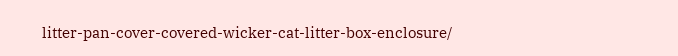litter-pan-cover-covered-wicker-cat-litter-box-enclosure/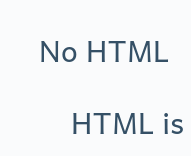No HTML

    HTML is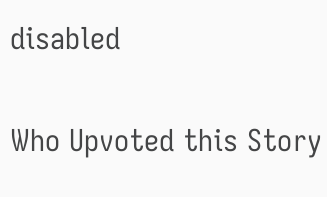disabled

Who Upvoted this Story